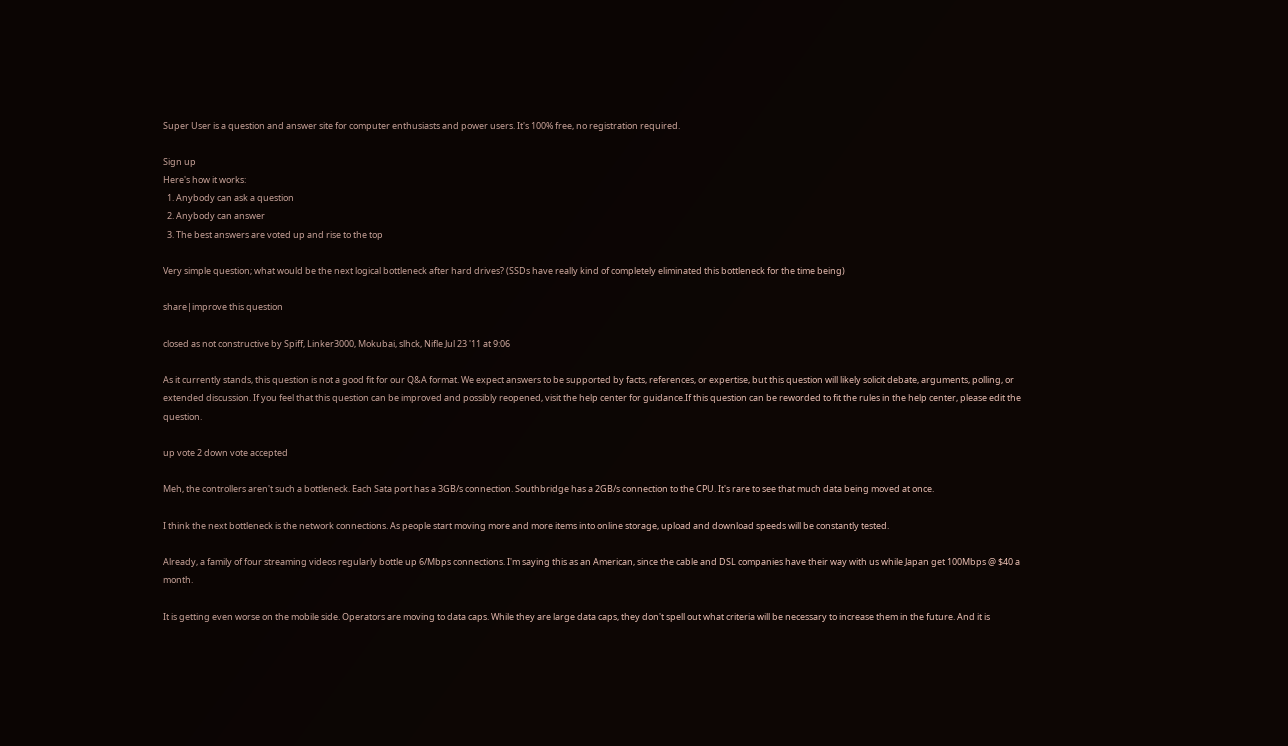Super User is a question and answer site for computer enthusiasts and power users. It's 100% free, no registration required.

Sign up
Here's how it works:
  1. Anybody can ask a question
  2. Anybody can answer
  3. The best answers are voted up and rise to the top

Very simple question; what would be the next logical bottleneck after hard drives? (SSDs have really kind of completely eliminated this bottleneck for the time being)

share|improve this question

closed as not constructive by Spiff, Linker3000, Mokubai, slhck, Nifle Jul 23 '11 at 9:06

As it currently stands, this question is not a good fit for our Q&A format. We expect answers to be supported by facts, references, or expertise, but this question will likely solicit debate, arguments, polling, or extended discussion. If you feel that this question can be improved and possibly reopened, visit the help center for guidance.If this question can be reworded to fit the rules in the help center, please edit the question.

up vote 2 down vote accepted

Meh, the controllers aren't such a bottleneck. Each Sata port has a 3GB/s connection. Southbridge has a 2GB/s connection to the CPU. It's rare to see that much data being moved at once.

I think the next bottleneck is the network connections. As people start moving more and more items into online storage, upload and download speeds will be constantly tested.

Already, a family of four streaming videos regularly bottle up 6/Mbps connections. I'm saying this as an American, since the cable and DSL companies have their way with us while Japan get 100Mbps @ $40 a month.

It is getting even worse on the mobile side. Operators are moving to data caps. While they are large data caps, they don't spell out what criteria will be necessary to increase them in the future. And it is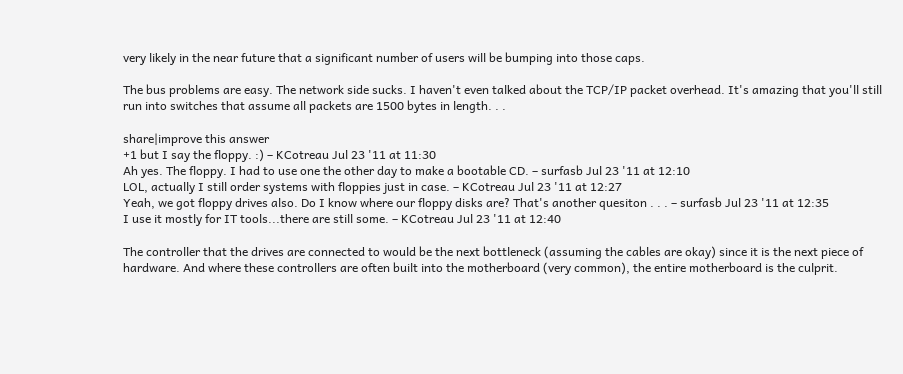very likely in the near future that a significant number of users will be bumping into those caps.

The bus problems are easy. The network side sucks. I haven't even talked about the TCP/IP packet overhead. It's amazing that you'll still run into switches that assume all packets are 1500 bytes in length. . .

share|improve this answer
+1 but I say the floppy. :) – KCotreau Jul 23 '11 at 11:30
Ah yes. The floppy. I had to use one the other day to make a bootable CD. – surfasb Jul 23 '11 at 12:10
LOL, actually I still order systems with floppies just in case. – KCotreau Jul 23 '11 at 12:27
Yeah, we got floppy drives also. Do I know where our floppy disks are? That's another quesiton . . . – surfasb Jul 23 '11 at 12:35
I use it mostly for IT tools...there are still some. – KCotreau Jul 23 '11 at 12:40

The controller that the drives are connected to would be the next bottleneck (assuming the cables are okay) since it is the next piece of hardware. And where these controllers are often built into the motherboard (very common), the entire motherboard is the culprit.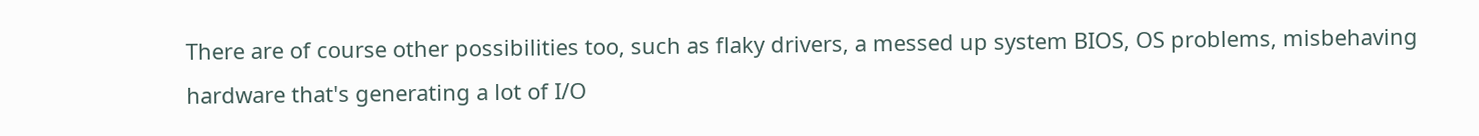There are of course other possibilities too, such as flaky drivers, a messed up system BIOS, OS problems, misbehaving hardware that's generating a lot of I/O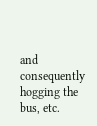and consequently hogging the bus, etc.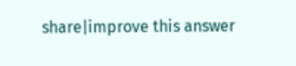share|improve this answer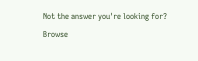Not the answer you're looking for? Browse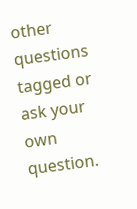other questions tagged or ask your own question.